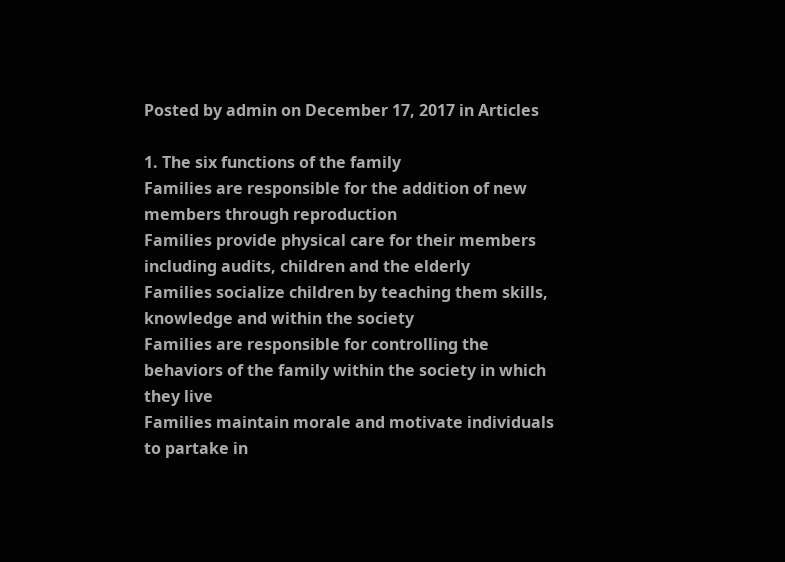Posted by admin on December 17, 2017 in Articles

1. The six functions of the family
Families are responsible for the addition of new members through reproduction
Families provide physical care for their members including audits, children and the elderly
Families socialize children by teaching them skills, knowledge and within the society
Families are responsible for controlling the behaviors of the family within the society in which they live
Families maintain morale and motivate individuals to partake in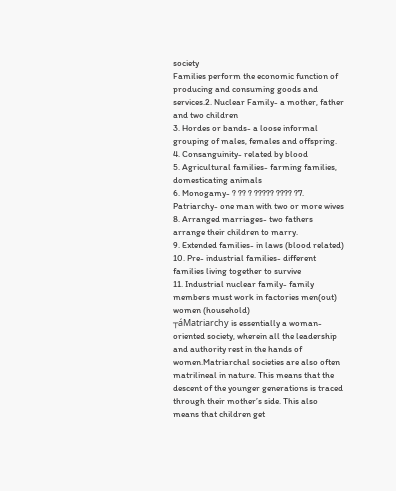society
Families perform the economic function of producing and consuming goods and services.2. Nuclear Family- a mother, father and two children
3. Hordes or bands- a loose informal grouping of males, females and offspring.
4. Consanguinity- related by blood
5. Agricultural families- farming families, domesticating animals
6. Monogamy- ? ?? ? ????? ???? ?7. Patriarchy- one man with two or more wives
8. Arranged marriages- two fathers arrange their children to marry.
9. Extended families- in laws (blood related)
10. Pre- industrial families- different families living together to survive
11. Industrial nuclear family- family members must work in factories men(out) women (household)
┬áMatriarchy is essentially a woman-oriented society, wherein all the leadership and authority rest in the hands of women.Matriarchal societies are also often matrilineal in nature. This means that the descent of the younger generations is traced through their mother’s side. This also means that children get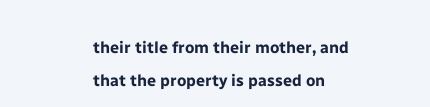their title from their mother, and that the property is passed on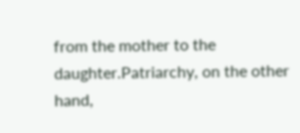from the mother to the daughter.Patriarchy, on the other hand,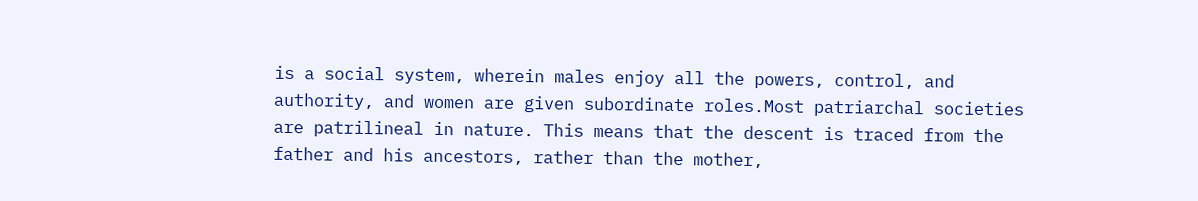is a social system, wherein males enjoy all the powers, control, and authority, and women are given subordinate roles.Most patriarchal societies are patrilineal in nature. This means that the descent is traced from the father and his ancestors, rather than the mother,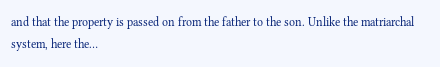and that the property is passed on from the father to the son. Unlike the matriarchal system, here the…